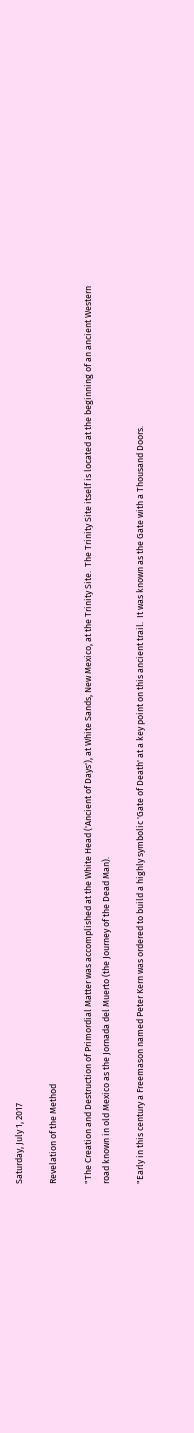Saturday, July 1, 2017

Revelation of the Method

"The Creation and Destruction of Primordial Matter was accomplished at the White Head ('Ancient of Days'), at White Sands, New Mexico, at the Trinity Site.  The Trinity Site itself is located at the beginning of an ancient Western road known in old Mexico as the Jornada del Muerto (the Journey of the Dead Man).

"Early in this century a Freemason named Peter Kern was ordered to build a highly symbolic 'Gate of Death' at a key point on this ancient trail.  It was known as the Gate with a Thousand Doors.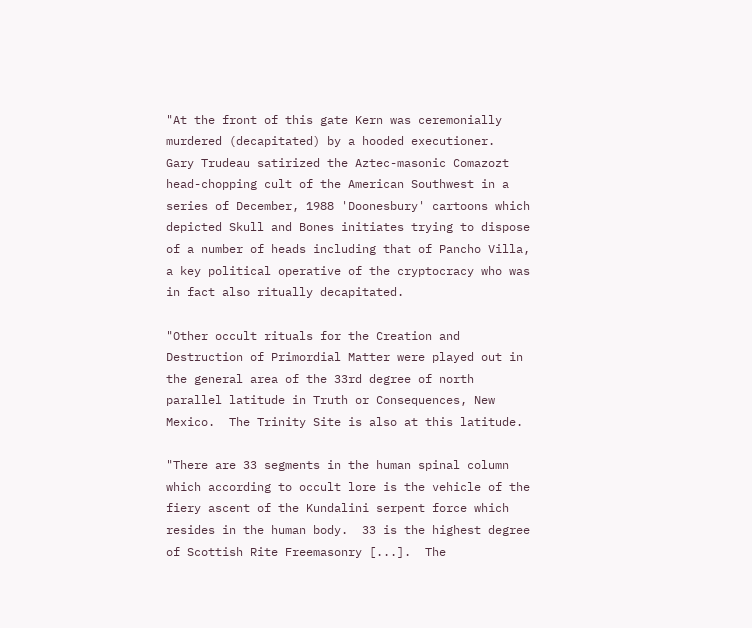"At the front of this gate Kern was ceremonially murdered (decapitated) by a hooded executioner.  Gary Trudeau satirized the Aztec-masonic Comazozt head-chopping cult of the American Southwest in a series of December, 1988 'Doonesbury' cartoons which depicted Skull and Bones initiates trying to dispose of a number of heads including that of Pancho Villa, a key political operative of the cryptocracy who was in fact also ritually decapitated.

"Other occult rituals for the Creation and Destruction of Primordial Matter were played out in the general area of the 33rd degree of north parallel latitude in Truth or Consequences, New Mexico.  The Trinity Site is also at this latitude.

"There are 33 segments in the human spinal column which according to occult lore is the vehicle of the fiery ascent of the Kundalini serpent force which resides in the human body.  33 is the highest degree of Scottish Rite Freemasonry [...].  The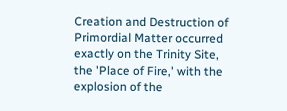Creation and Destruction of Primordial Matter occurred exactly on the Trinity Site, the 'Place of Fire,' with the explosion of the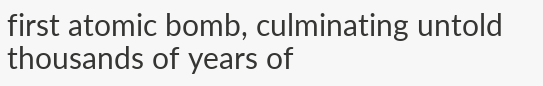first atomic bomb, culminating untold thousands of years of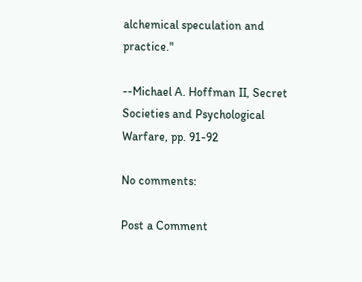alchemical speculation and practice."

--Michael A. Hoffman II, Secret Societies and Psychological Warfare, pp. 91-92

No comments:

Post a Comment